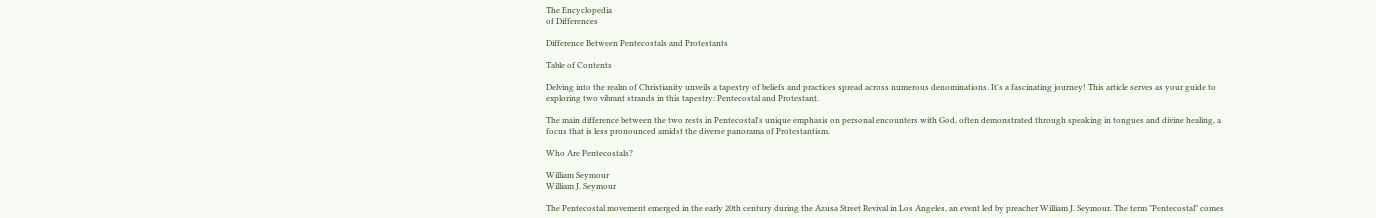The Encyclopedia
of Differences

Difference Between Pentecostals and Protestants

Table of Contents

Delving into the realm of Christianity unveils a tapestry of beliefs and practices spread across numerous denominations. It's a fascinating journey! This article serves as your guide to exploring two vibrant strands in this tapestry: Pentecostal and Protestant.

The main difference between the two rests in Pentecostal's unique emphasis on personal encounters with God, often demonstrated through speaking in tongues and divine healing, a focus that is less pronounced amidst the diverse panorama of Protestantism.

Who Are Pentecostals?

William Seymour
William J. Seymour

The Pentecostal movement emerged in the early 20th century during the Azusa Street Revival in Los Angeles, an event led by preacher William J. Seymour. The term "Pentecostal" comes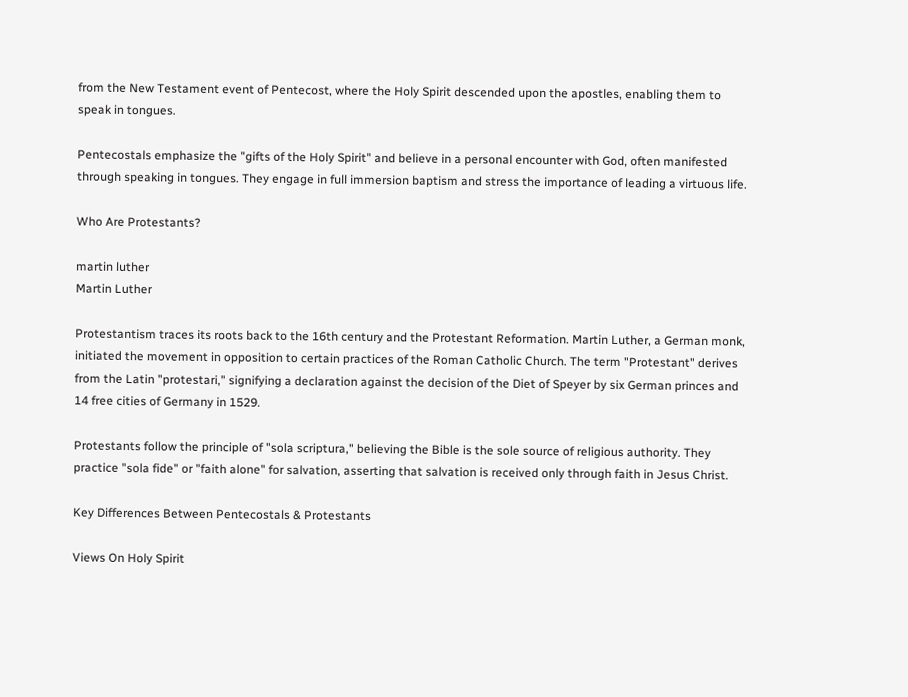from the New Testament event of Pentecost, where the Holy Spirit descended upon the apostles, enabling them to speak in tongues.

Pentecostals emphasize the "gifts of the Holy Spirit" and believe in a personal encounter with God, often manifested through speaking in tongues. They engage in full immersion baptism and stress the importance of leading a virtuous life.

Who Are Protestants?

martin luther
Martin Luther

Protestantism traces its roots back to the 16th century and the Protestant Reformation. Martin Luther, a German monk, initiated the movement in opposition to certain practices of the Roman Catholic Church. The term "Protestant" derives from the Latin "protestari," signifying a declaration against the decision of the Diet of Speyer by six German princes and 14 free cities of Germany in 1529.

Protestants follow the principle of "sola scriptura," believing the Bible is the sole source of religious authority. They practice "sola fide" or "faith alone" for salvation, asserting that salvation is received only through faith in Jesus Christ.

Key Differences Between Pentecostals & Protestants

Views On Holy Spirit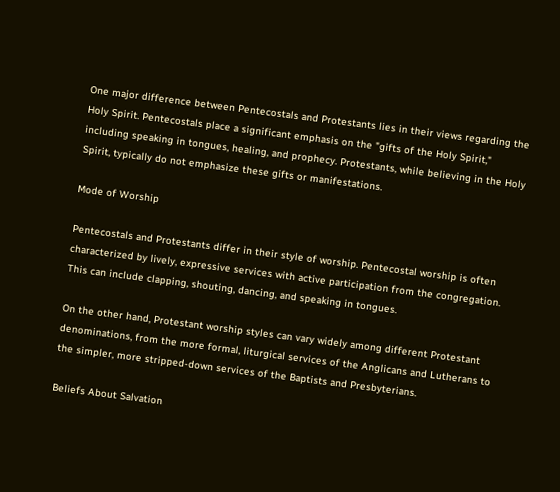One major difference between Pentecostals and Protestants lies in their views regarding the Holy Spirit. Pentecostals place a significant emphasis on the "gifts of the Holy Spirit," including speaking in tongues, healing, and prophecy. Protestants, while believing in the Holy Spirit, typically do not emphasize these gifts or manifestations.

Mode of Worship

Pentecostals and Protestants differ in their style of worship. Pentecostal worship is often characterized by lively, expressive services with active participation from the congregation. This can include clapping, shouting, dancing, and speaking in tongues.

On the other hand, Protestant worship styles can vary widely among different Protestant denominations, from the more formal, liturgical services of the Anglicans and Lutherans to the simpler, more stripped-down services of the Baptists and Presbyterians.

Beliefs About Salvation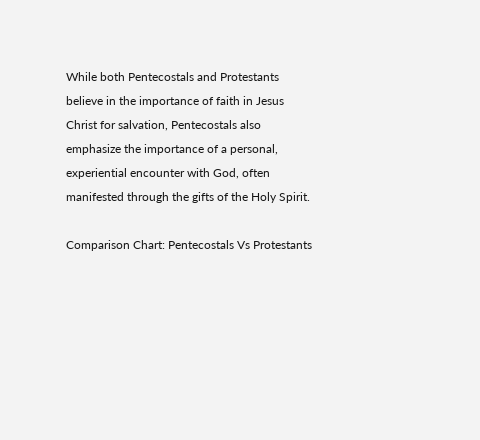While both Pentecostals and Protestants believe in the importance of faith in Jesus Christ for salvation, Pentecostals also emphasize the importance of a personal, experiential encounter with God, often manifested through the gifts of the Holy Spirit.

Comparison Chart: Pentecostals Vs Protestants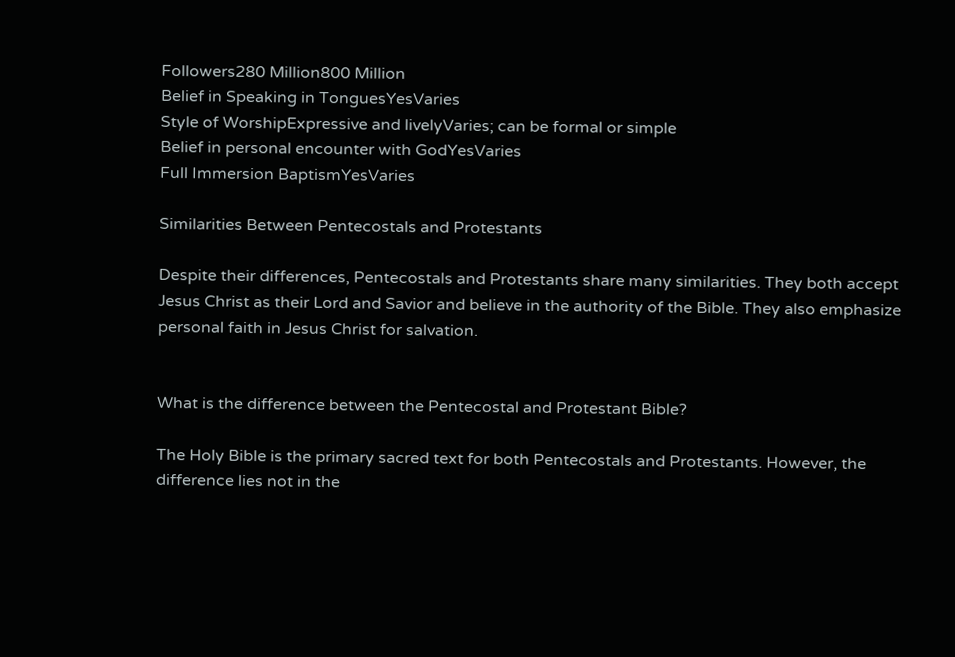Followers280 Million800 Million
Belief in Speaking in TonguesYesVaries
Style of WorshipExpressive and livelyVaries; can be formal or simple
Belief in personal encounter with GodYesVaries
Full Immersion BaptismYesVaries

Similarities Between Pentecostals and Protestants

Despite their differences, Pentecostals and Protestants share many similarities. They both accept Jesus Christ as their Lord and Savior and believe in the authority of the Bible. They also emphasize personal faith in Jesus Christ for salvation.


What is the difference between the Pentecostal and Protestant Bible?

The Holy Bible is the primary sacred text for both Pentecostals and Protestants. However, the difference lies not in the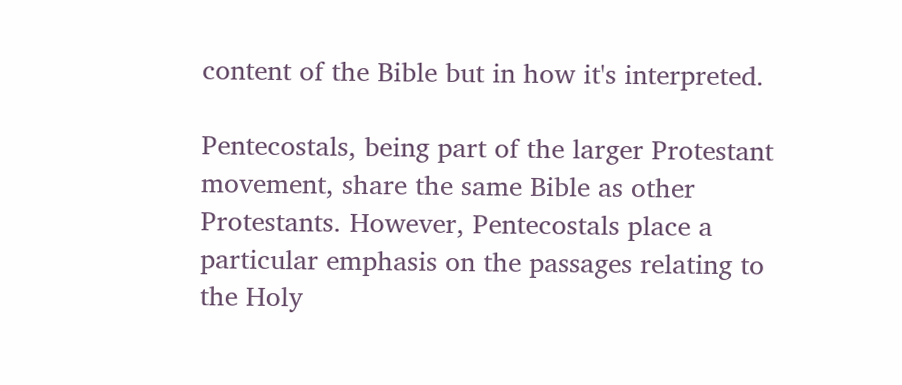content of the Bible but in how it's interpreted.

Pentecostals, being part of the larger Protestant movement, share the same Bible as other Protestants. However, Pentecostals place a particular emphasis on the passages relating to the Holy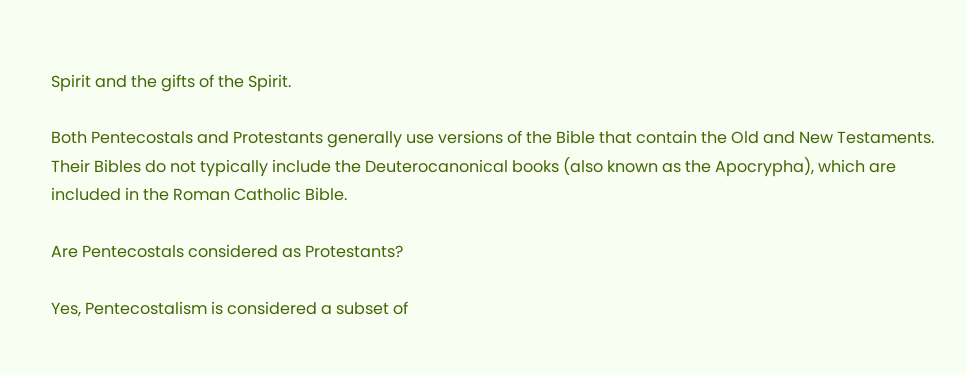Spirit and the gifts of the Spirit.

Both Pentecostals and Protestants generally use versions of the Bible that contain the Old and New Testaments. Their Bibles do not typically include the Deuterocanonical books (also known as the Apocrypha), which are included in the Roman Catholic Bible.

Are Pentecostals considered as Protestants?

Yes, Pentecostalism is considered a subset of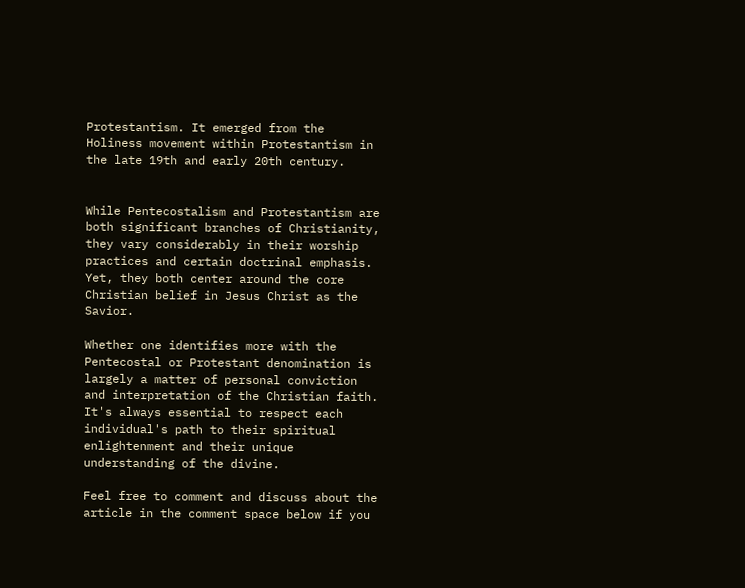Protestantism. It emerged from the Holiness movement within Protestantism in the late 19th and early 20th century.


While Pentecostalism and Protestantism are both significant branches of Christianity, they vary considerably in their worship practices and certain doctrinal emphasis. Yet, they both center around the core Christian belief in Jesus Christ as the Savior.

Whether one identifies more with the Pentecostal or Protestant denomination is largely a matter of personal conviction and interpretation of the Christian faith. It's always essential to respect each individual's path to their spiritual enlightenment and their unique understanding of the divine.

Feel free to comment and discuss about the article in the comment space below if you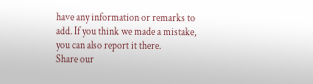have any information or remarks to add. If you think we made a mistake, you can also report it there.
Share our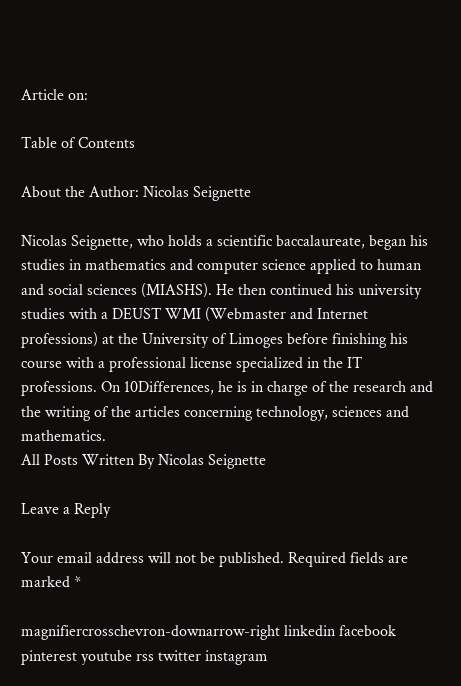Article on:

Table of Contents

About the Author: Nicolas Seignette

Nicolas Seignette, who holds a scientific baccalaureate, began his studies in mathematics and computer science applied to human and social sciences (MIASHS). He then continued his university studies with a DEUST WMI (Webmaster and Internet professions) at the University of Limoges before finishing his course with a professional license specialized in the IT professions. On 10Differences, he is in charge of the research and the writing of the articles concerning technology, sciences and mathematics.
All Posts Written By Nicolas Seignette

Leave a Reply

Your email address will not be published. Required fields are marked *

magnifiercrosschevron-downarrow-right linkedin facebook pinterest youtube rss twitter instagram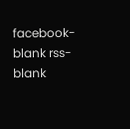facebook-blank rss-blank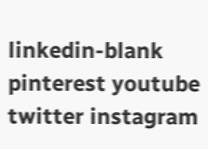linkedin-blank pinterest youtube twitter instagram